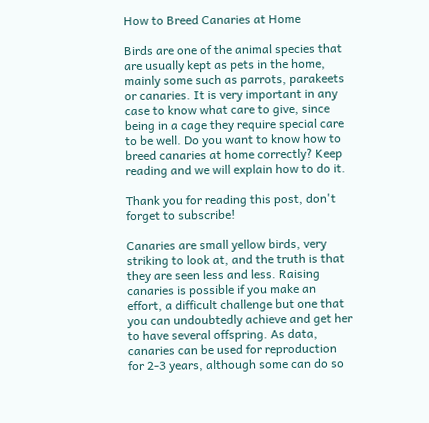How to Breed Canaries at Home

Birds are one of the animal species that are usually kept as pets in the home, mainly some such as parrots, parakeets or canaries. It is very important in any case to know what care to give, since being in a cage they require special care to be well. Do you want to know how to breed canaries at home correctly? Keep reading and we will explain how to do it.

Thank you for reading this post, don't forget to subscribe!

Canaries are small yellow birds, very striking to look at, and the truth is that they are seen less and less. Raising canaries is possible if you make an effort, a difficult challenge but one that you can undoubtedly achieve and get her to have several offspring. As data, canaries can be used for reproduction for 2-3 years, although some can do so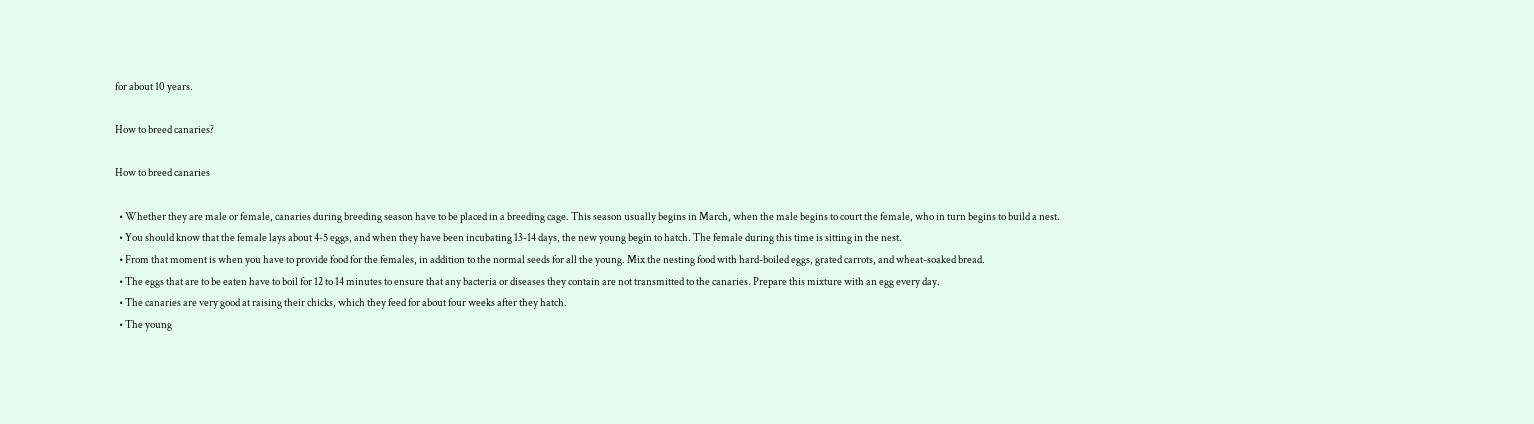for about 10 years.

How to breed canaries?

How to breed canaries

  • Whether they are male or female, canaries during breeding season have to be placed in a breeding cage. This season usually begins in March, when the male begins to court the female, who in turn begins to build a nest.
  • You should know that the female lays about 4-5 eggs, and when they have been incubating 13-14 days, the new young begin to hatch. The female during this time is sitting in the nest.
  • From that moment is when you have to provide food for the females, in addition to the normal seeds for all the young. Mix the nesting food with hard-boiled eggs, grated carrots, and wheat-soaked bread.
  • The eggs that are to be eaten have to boil for 12 to 14 minutes to ensure that any bacteria or diseases they contain are not transmitted to the canaries. Prepare this mixture with an egg every day.
  • The canaries are very good at raising their chicks, which they feed for about four weeks after they hatch.
  • The young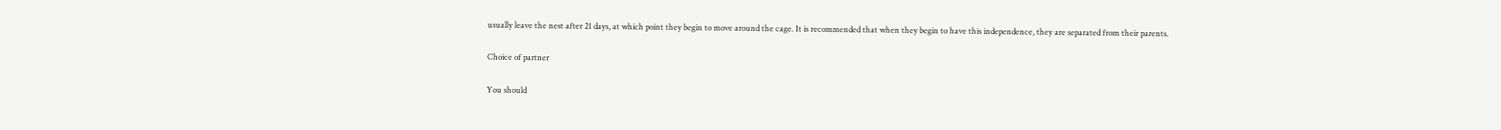usually leave the nest after 21 days, at which point they begin to move around the cage. It is recommended that when they begin to have this independence, they are separated from their parents.

Choice of partner

You should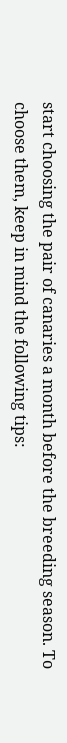start choosing the pair of canaries a month before the breeding season. To choose them, keep in mind the following tips: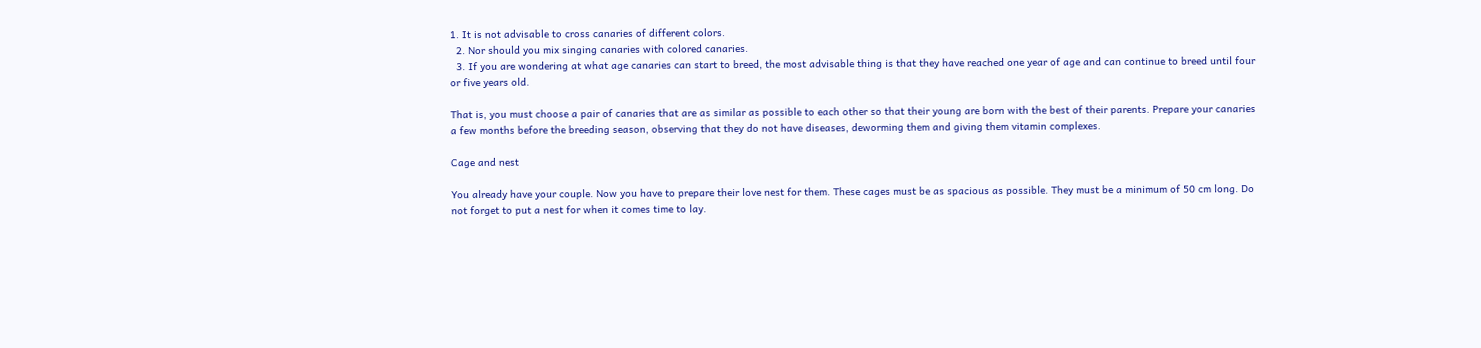1. It is not advisable to cross canaries of different colors.
  2. Nor should you mix singing canaries with colored canaries.
  3. If you are wondering at what age canaries can start to breed, the most advisable thing is that they have reached one year of age and can continue to breed until four or five years old.

That is, you must choose a pair of canaries that are as similar as possible to each other so that their young are born with the best of their parents. Prepare your canaries a few months before the breeding season, observing that they do not have diseases, deworming them and giving them vitamin complexes.

Cage and nest

You already have your couple. Now you have to prepare their love nest for them. These cages must be as spacious as possible. They must be a minimum of 50 cm long. Do not forget to put a nest for when it comes time to lay.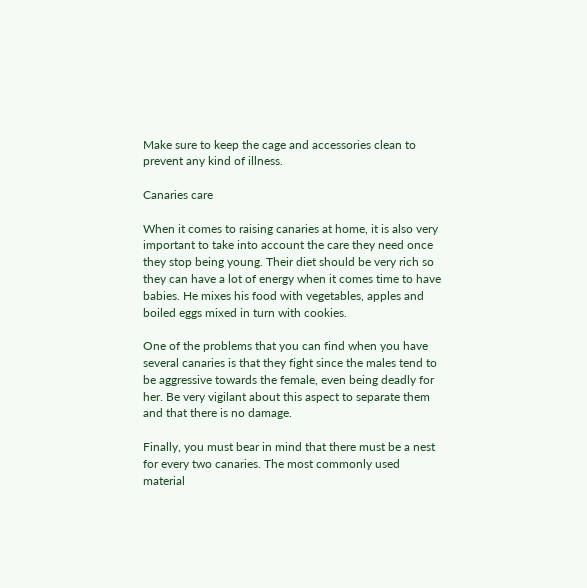Make sure to keep the cage and accessories clean to prevent any kind of illness.

Canaries care

When it comes to raising canaries at home, it is also very important to take into account the care they need once they stop being young. Their diet should be very rich so they can have a lot of energy when it comes time to have babies. He mixes his food with vegetables, apples and boiled eggs mixed in turn with cookies.

One of the problems that you can find when you have several canaries is that they fight since the males tend to be aggressive towards the female, even being deadly for her. Be very vigilant about this aspect to separate them and that there is no damage.

Finally, you must bear in mind that there must be a nest for every two canaries. The most commonly used material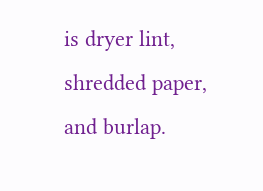is dryer lint, shredded paper, and burlap.